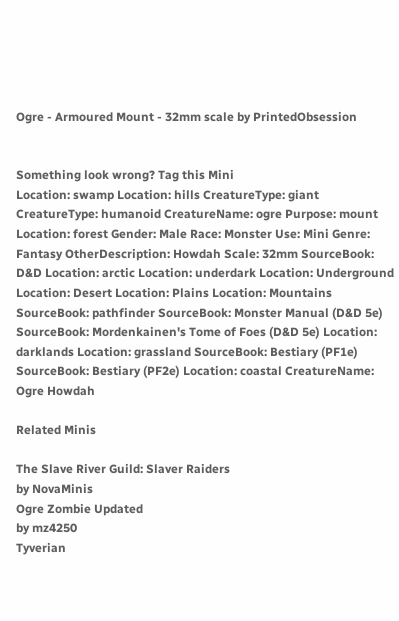Ogre - Armoured Mount - 32mm scale by PrintedObsession


Something look wrong? Tag this Mini
Location: swamp Location: hills CreatureType: giant CreatureType: humanoid CreatureName: ogre Purpose: mount Location: forest Gender: Male Race: Monster Use: Mini Genre: Fantasy OtherDescription: Howdah Scale: 32mm SourceBook: D&D Location: arctic Location: underdark Location: Underground Location: Desert Location: Plains Location: Mountains SourceBook: pathfinder SourceBook: Monster Manual (D&D 5e) SourceBook: Mordenkainen's Tome of Foes (D&D 5e) Location: darklands Location: grassland SourceBook: Bestiary (PF1e) SourceBook: Bestiary (PF2e) Location: coastal CreatureName: Ogre Howdah

Related Minis

The Slave River Guild: Slaver Raiders
by NovaMinis
Ogre Zombie Updated
by mz4250
Tyverian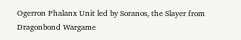Ogerron Phalanx Unit led by Soranos, the Slayer from Dragonbond Wargame